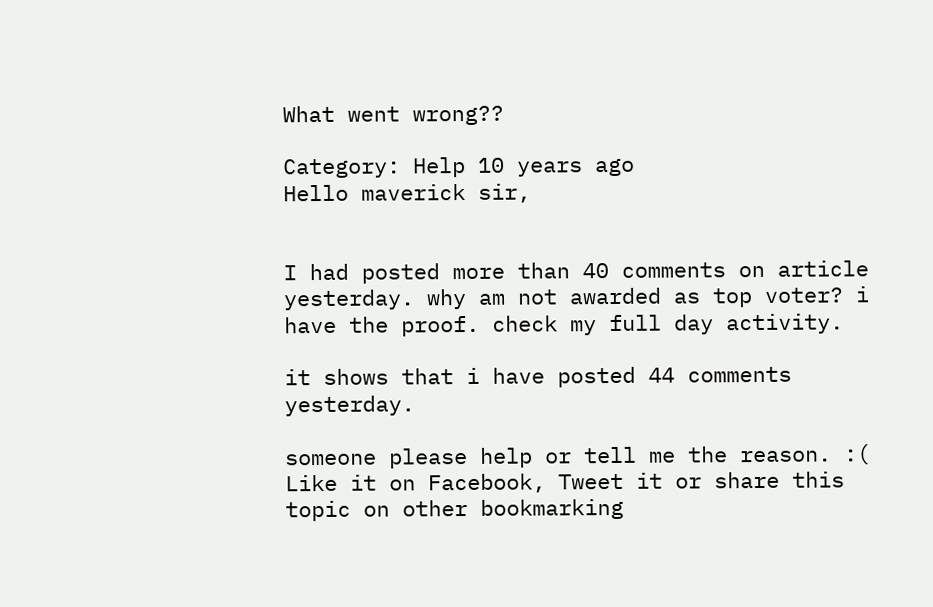What went wrong??

Category: Help 10 years ago
Hello maverick sir,


I had posted more than 40 comments on article yesterday. why am not awarded as top voter? i have the proof. check my full day activity.

it shows that i have posted 44 comments yesterday.

someone please help or tell me the reason. :(
Like it on Facebook, Tweet it or share this topic on other bookmarking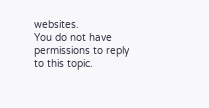websites.
You do not have permissions to reply to this topic.